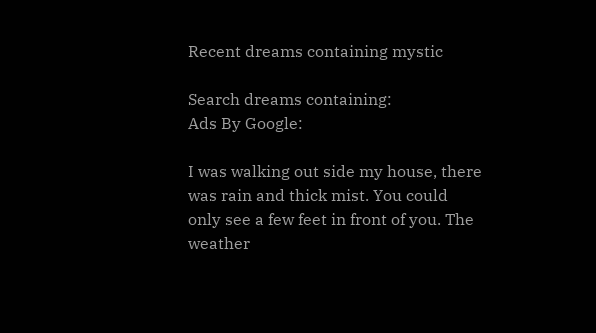Recent dreams containing mystic

Search dreams containing:
Ads By Google:

I was walking out side my house, there was rain and thick mist. You could only see a few feet in front of you. The weather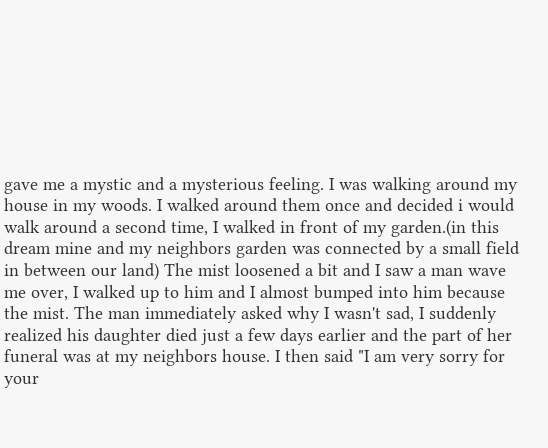gave me a mystic and a mysterious feeling. I was walking around my house in my woods. I walked around them once and decided i would walk around a second time, I walked in front of my garden.(in this dream mine and my neighbors garden was connected by a small field in between our land) The mist loosened a bit and I saw a man wave me over, I walked up to him and I almost bumped into him because the mist. The man immediately asked why I wasn't sad, I suddenly realized his daughter died just a few days earlier and the part of her funeral was at my neighbors house. I then said "I am very sorry for your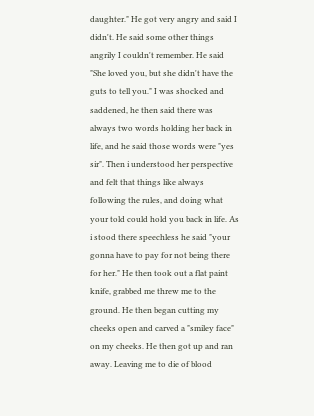daughter." He got very angry and said I didn't. He said some other things angrily I couldn't remember. He said "She loved you, but she didn't have the guts to tell you." I was shocked and saddened, he then said there was always two words holding her back in life, and he said those words were "yes sir". Then i understood her perspective and felt that things like always following the rules, and doing what your told could hold you back in life. As i stood there speechless he said "your gonna have to pay for not being there for her." He then took out a flat paint knife, grabbed me threw me to the ground. He then began cutting my cheeks open and carved a "smiley face" on my cheeks. He then got up and ran away. Leaving me to die of blood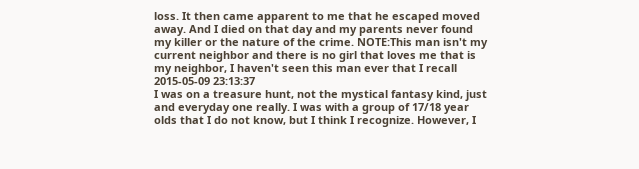loss. It then came apparent to me that he escaped moved away. And I died on that day and my parents never found my killer or the nature of the crime. NOTE:This man isn't my current neighbor and there is no girl that loves me that is my neighbor, I haven't seen this man ever that I recall
2015-05-09 23:13:37
I was on a treasure hunt, not the mystical fantasy kind, just and everyday one really. I was with a group of 17/18 year olds that I do not know, but I think I recognize. However, I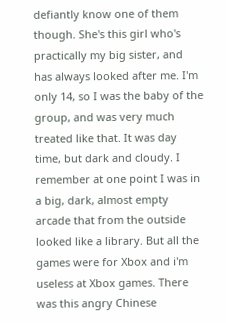defiantly know one of them though. She's this girl who's practically my big sister, and has always looked after me. I'm only 14, so I was the baby of the group, and was very much treated like that. It was day time, but dark and cloudy. I remember at one point I was in a big, dark, almost empty arcade that from the outside looked like a library. But all the games were for Xbox and i'm useless at Xbox games. There was this angry Chinese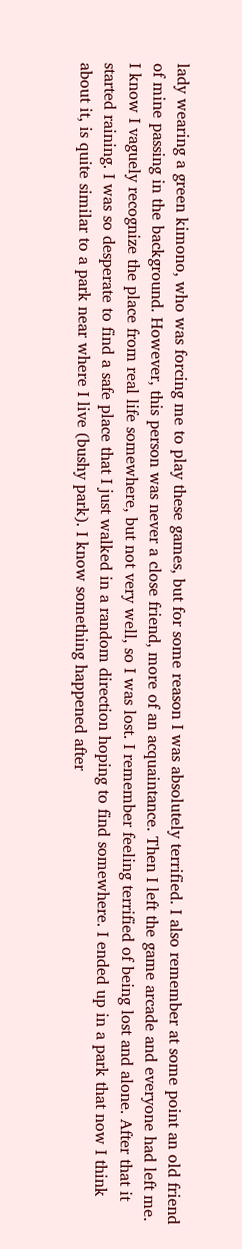lady wearing a green kimono, who was forcing me to play these games, but for some reason I was absolutely terrified. I also remember at some point an old friend of mine passing in the background. However, this person was never a close friend, more of an acquaintance. Then I left the game arcade and everyone had left me. I know I vaguely recognize the place from real life somewhere, but not very well, so I was lost. I remember feeling terrified of being lost and alone. After that it started raining. I was so desperate to find a safe place that I just walked in a random direction hoping to find somewhere. I ended up in a park that now I think about it, is quite similar to a park near where I live (bushy park). I know something happened after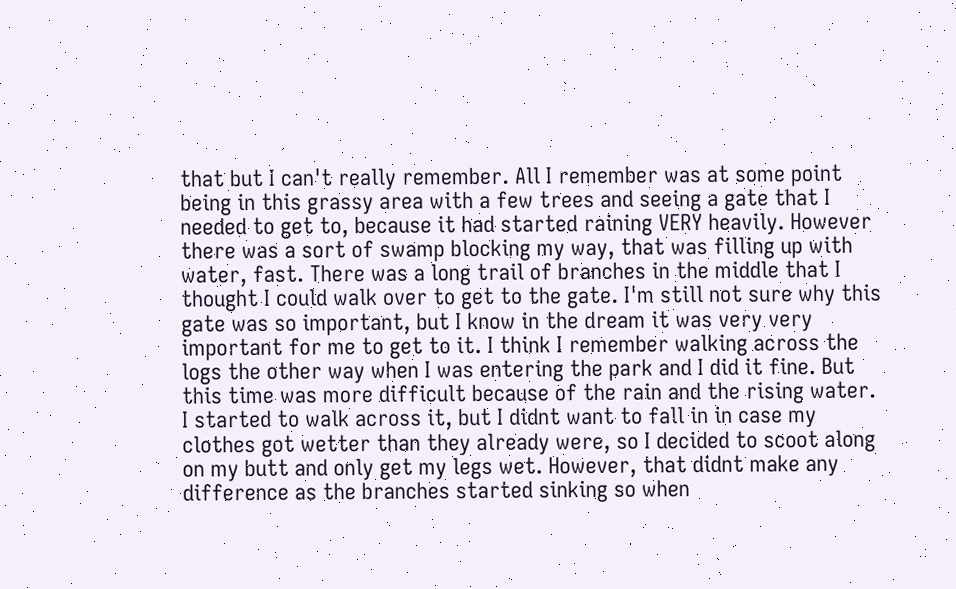that but I can't really remember. All I remember was at some point being in this grassy area with a few trees and seeing a gate that I needed to get to, because it had started raining VERY heavily. However there was a sort of swamp blocking my way, that was filling up with water, fast. There was a long trail of branches in the middle that I thought I could walk over to get to the gate. I'm still not sure why this gate was so important, but I know in the dream it was very very important for me to get to it. I think I remember walking across the logs the other way when I was entering the park and I did it fine. But this time was more difficult because of the rain and the rising water. I started to walk across it, but I didnt want to fall in in case my clothes got wetter than they already were, so I decided to scoot along on my butt and only get my legs wet. However, that didnt make any difference as the branches started sinking so when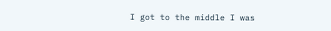I got to the middle I was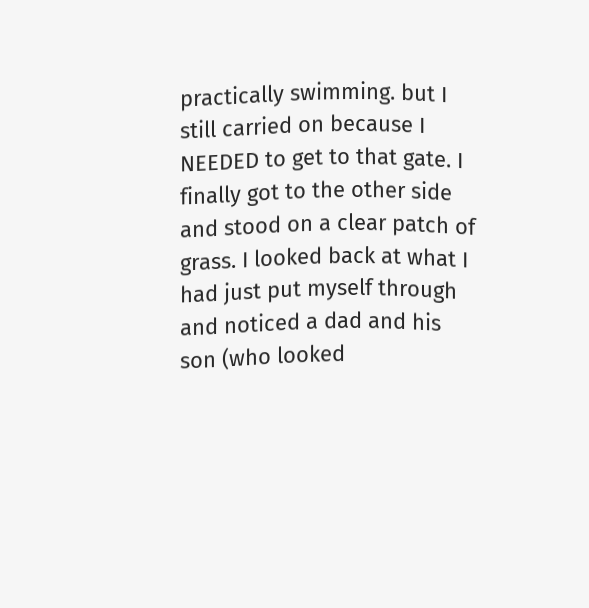practically swimming. but I still carried on because I NEEDED to get to that gate. I finally got to the other side and stood on a clear patch of grass. I looked back at what I had just put myself through and noticed a dad and his son (who looked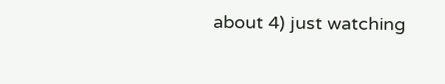about 4) just watching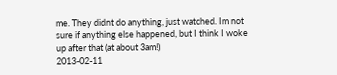me. They didnt do anything, just watched. Im not sure if anything else happened, but I think I woke up after that (at about 3am!)
2013-02-11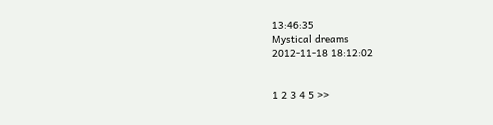13:46:35
Mystical dreams
2012-11-18 18:12:02


1 2 3 4 5 >>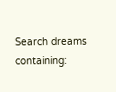Search dreams containing: